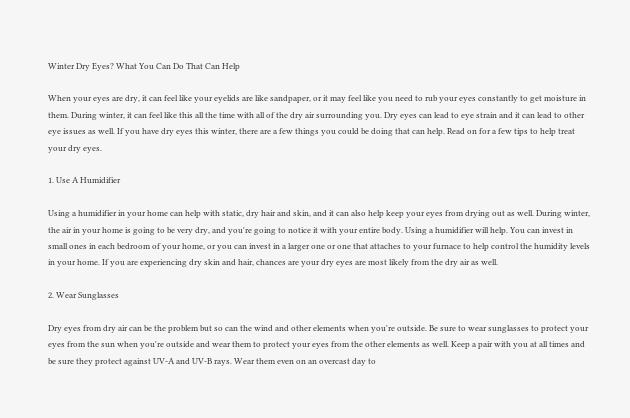Winter Dry Eyes? What You Can Do That Can Help

When your eyes are dry, it can feel like your eyelids are like sandpaper, or it may feel like you need to rub your eyes constantly to get moisture in them. During winter, it can feel like this all the time with all of the dry air surrounding you. Dry eyes can lead to eye strain and it can lead to other eye issues as well. If you have dry eyes this winter, there are a few things you could be doing that can help. Read on for a few tips to help treat your dry eyes.

1. Use A Humidifier

Using a humidifier in your home can help with static, dry hair and skin, and it can also help keep your eyes from drying out as well. During winter, the air in your home is going to be very dry, and you're going to notice it with your entire body. Using a humidifier will help. You can invest in small ones in each bedroom of your home, or you can invest in a larger one or one that attaches to your furnace to help control the humidity levels in your home. If you are experiencing dry skin and hair, chances are your dry eyes are most likely from the dry air as well.

2. Wear Sunglasses

Dry eyes from dry air can be the problem but so can the wind and other elements when you're outside. Be sure to wear sunglasses to protect your eyes from the sun when you're outside and wear them to protect your eyes from the other elements as well. Keep a pair with you at all times and be sure they protect against UV-A and UV-B rays. Wear them even on an overcast day to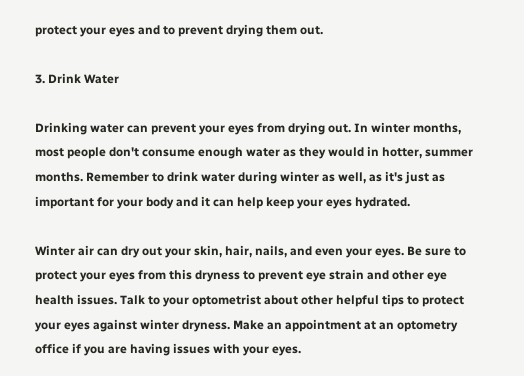protect your eyes and to prevent drying them out.

3. Drink Water

Drinking water can prevent your eyes from drying out. In winter months, most people don't consume enough water as they would in hotter, summer months. Remember to drink water during winter as well, as it's just as important for your body and it can help keep your eyes hydrated.

Winter air can dry out your skin, hair, nails, and even your eyes. Be sure to protect your eyes from this dryness to prevent eye strain and other eye health issues. Talk to your optometrist about other helpful tips to protect your eyes against winter dryness. Make an appointment at an optometry office if you are having issues with your eyes.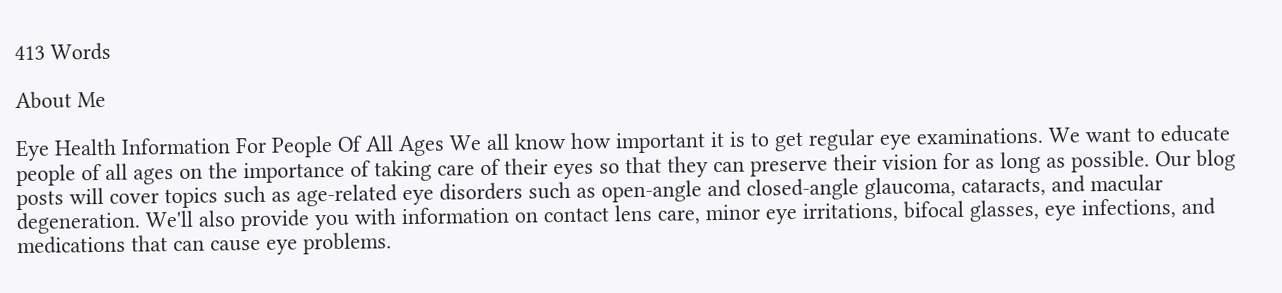413 Words

About Me

Eye Health Information For People Of All Ages We all know how important it is to get regular eye examinations. We want to educate people of all ages on the importance of taking care of their eyes so that they can preserve their vision for as long as possible. Our blog posts will cover topics such as age-related eye disorders such as open-angle and closed-angle glaucoma, cataracts, and macular degeneration. We'll also provide you with information on contact lens care, minor eye irritations, bifocal glasses, eye infections, and medications that can cause eye problems.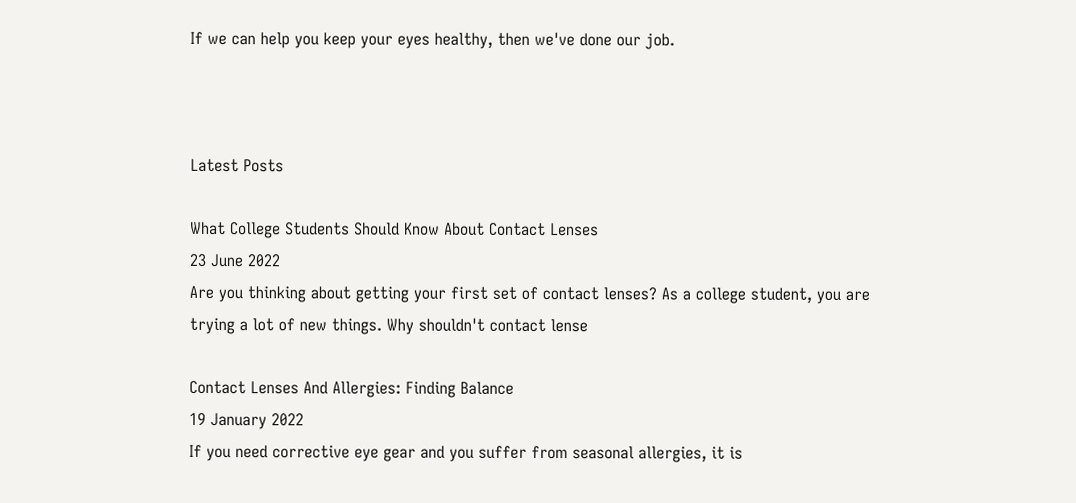If we can help you keep your eyes healthy, then we've done our job.



Latest Posts

What College Students Should Know About Contact Lenses
23 June 2022
Are you thinking about getting your first set of contact lenses? As a college student, you are trying a lot of new things. Why shouldn't contact lense

Contact Lenses And Allergies: Finding Balance
19 January 2022
If you need corrective eye gear and you suffer from seasonal allergies, it is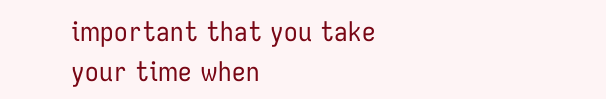important that you take your time when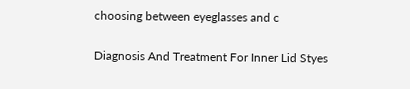choosing between eyeglasses and c

Diagnosis And Treatment For Inner Lid Styes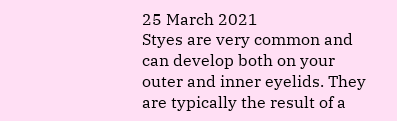25 March 2021
Styes are very common and can develop both on your outer and inner eyelids. They are typically the result of a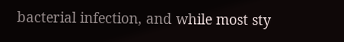bacterial infection, and while most sty